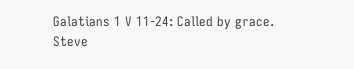Galatians 1 V 11-24: Called by grace.
Steve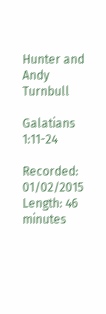Hunter and Andy Turnbull

Galatians 1:11-24

Recorded: 01/02/2015
Length: 46 minutes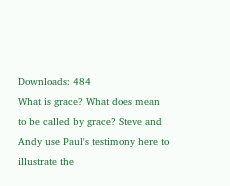Downloads: 484
What is grace? What does mean to be called by grace? Steve and Andy use Paul's testimony here to illustrate the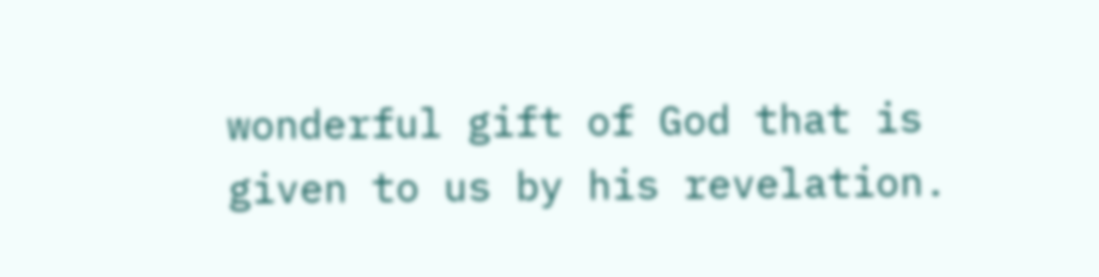wonderful gift of God that is given to us by his revelation.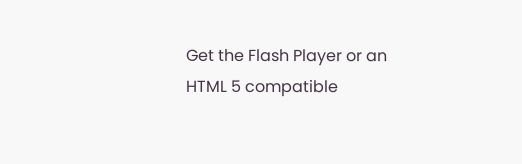Get the Flash Player or an HTML 5 compatible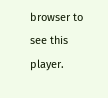browser to see this player.